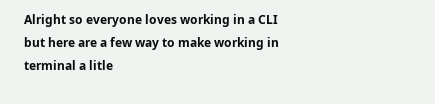Alright so everyone loves working in a CLI but here are a few way to make working in terminal a litle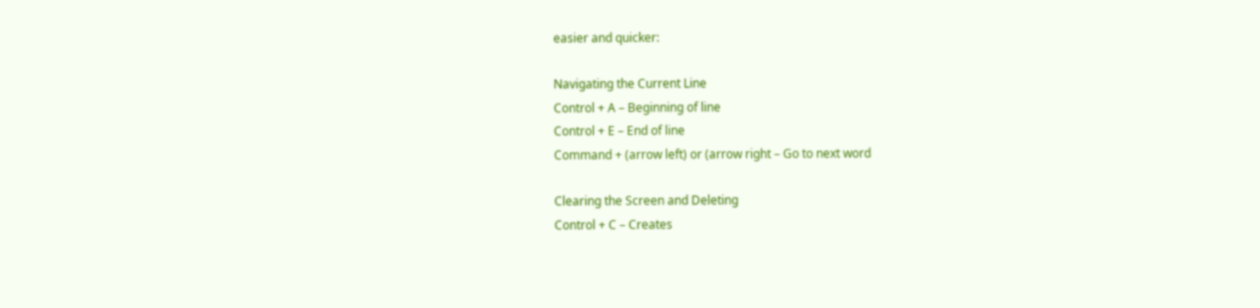easier and quicker:

Navigating the Current Line
Control + A – Beginning of line
Control + E – End of line
Command + (arrow left) or (arrow right – Go to next word

Clearing the Screen and Deleting
Control + C – Creates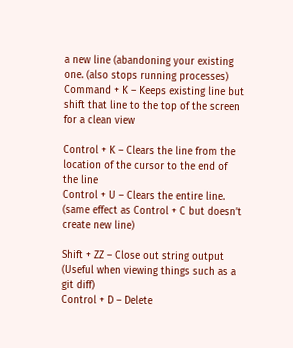a new line (abandoning your existing one. (also stops running processes)
Command + K – Keeps existing line but shift that line to the top of the screen for a clean view

Control + K – Clears the line from the location of the cursor to the end of the line
Control + U – Clears the entire line. (same effect as Control + C but doesn’t create new line)

Shift + ZZ – Close out string output (Useful when viewing things such as a git diff)
Control + D – Delete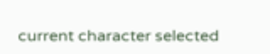current character selected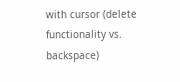with cursor (delete functionality vs. backspace)